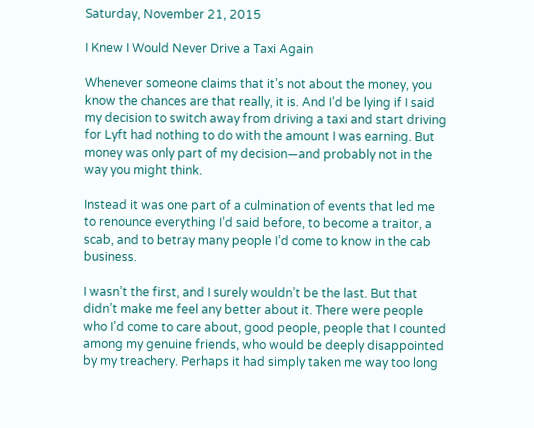Saturday, November 21, 2015

I Knew I Would Never Drive a Taxi Again

Whenever someone claims that it’s not about the money, you know the chances are that really, it is. And I’d be lying if I said my decision to switch away from driving a taxi and start driving for Lyft had nothing to do with the amount I was earning. But money was only part of my decision—and probably not in the way you might think.

Instead it was one part of a culmination of events that led me to renounce everything I’d said before, to become a traitor, a scab, and to betray many people I’d come to know in the cab business.

I wasn’t the first, and I surely wouldn’t be the last. But that didn’t make me feel any better about it. There were people who I’d come to care about, good people, people that I counted among my genuine friends, who would be deeply disappointed by my treachery. Perhaps it had simply taken me way too long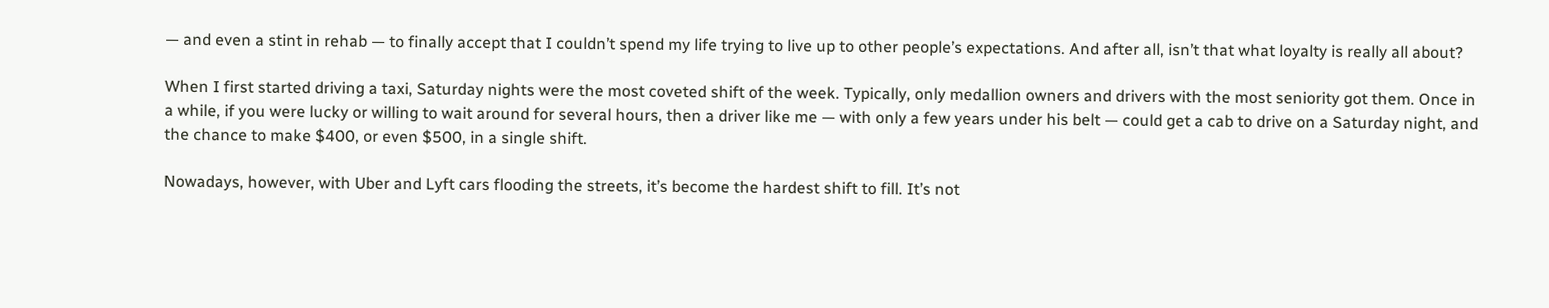— and even a stint in rehab — to finally accept that I couldn’t spend my life trying to live up to other people’s expectations. And after all, isn’t that what loyalty is really all about?

When I first started driving a taxi, Saturday nights were the most coveted shift of the week. Typically, only medallion owners and drivers with the most seniority got them. Once in a while, if you were lucky or willing to wait around for several hours, then a driver like me — with only a few years under his belt — could get a cab to drive on a Saturday night, and the chance to make $400, or even $500, in a single shift.

Nowadays, however, with Uber and Lyft cars flooding the streets, it’s become the hardest shift to fill. It’s not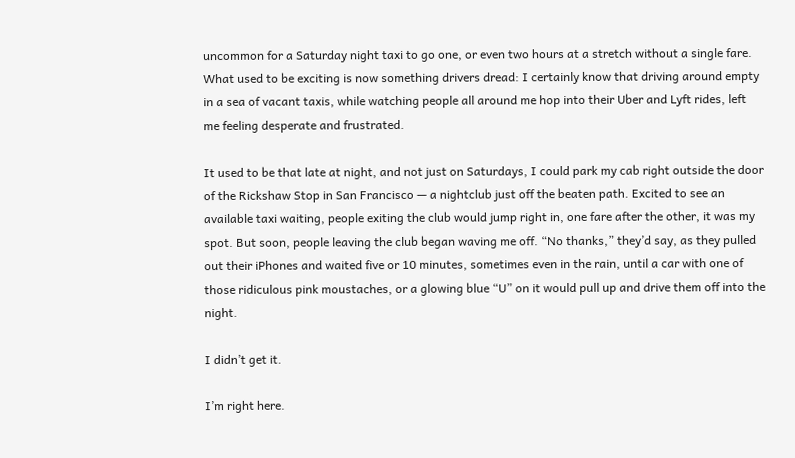uncommon for a Saturday night taxi to go one, or even two hours at a stretch without a single fare. What used to be exciting is now something drivers dread: I certainly know that driving around empty in a sea of vacant taxis, while watching people all around me hop into their Uber and Lyft rides, left me feeling desperate and frustrated.

It used to be that late at night, and not just on Saturdays, I could park my cab right outside the door of the Rickshaw Stop in San Francisco — a nightclub just off the beaten path. Excited to see an available taxi waiting, people exiting the club would jump right in, one fare after the other, it was my spot. But soon, people leaving the club began waving me off. “No thanks,” they’d say, as they pulled out their iPhones and waited five or 10 minutes, sometimes even in the rain, until a car with one of those ridiculous pink moustaches, or a glowing blue “U” on it would pull up and drive them off into the night.

I didn’t get it.

I’m right here.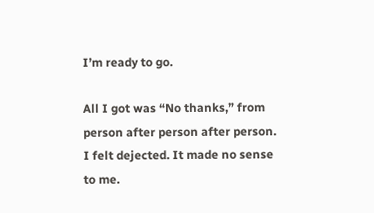I’m ready to go.

All I got was “No thanks,” from person after person after person. I felt dejected. It made no sense to me.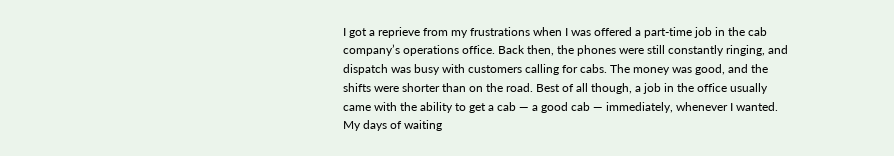I got a reprieve from my frustrations when I was offered a part-time job in the cab company’s operations office. Back then, the phones were still constantly ringing, and dispatch was busy with customers calling for cabs. The money was good, and the shifts were shorter than on the road. Best of all though, a job in the office usually came with the ability to get a cab — a good cab — immediately, whenever I wanted. My days of waiting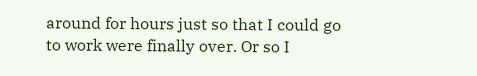around for hours just so that I could go to work were finally over. Or so I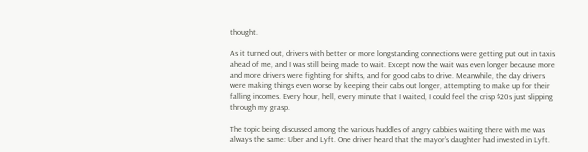thought.

As it turned out, drivers with better or more longstanding connections were getting put out in taxis ahead of me, and I was still being made to wait. Except now the wait was even longer because more and more drivers were fighting for shifts, and for good cabs to drive. Meanwhile, the day drivers were making things even worse by keeping their cabs out longer, attempting to make up for their falling incomes. Every hour, hell, every minute that I waited, I could feel the crisp $20s just slipping through my grasp.

The topic being discussed among the various huddles of angry cabbies waiting there with me was always the same: Uber and Lyft. One driver heard that the mayor’s daughter had invested in Lyft.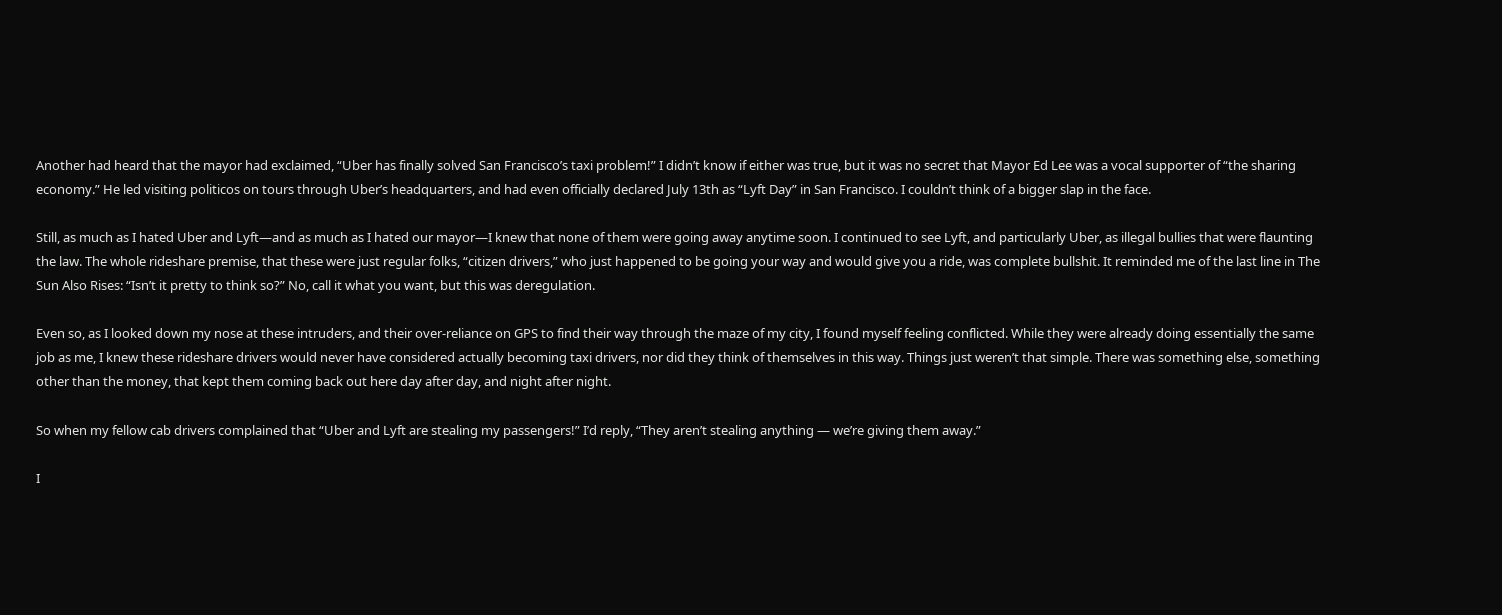Another had heard that the mayor had exclaimed, “Uber has finally solved San Francisco’s taxi problem!” I didn’t know if either was true, but it was no secret that Mayor Ed Lee was a vocal supporter of “the sharing economy.” He led visiting politicos on tours through Uber’s headquarters, and had even officially declared July 13th as “Lyft Day” in San Francisco. I couldn’t think of a bigger slap in the face.

Still, as much as I hated Uber and Lyft—and as much as I hated our mayor—I knew that none of them were going away anytime soon. I continued to see Lyft, and particularly Uber, as illegal bullies that were flaunting the law. The whole rideshare premise, that these were just regular folks, “citizen drivers,” who just happened to be going your way and would give you a ride, was complete bullshit. It reminded me of the last line in The Sun Also Rises: “Isn’t it pretty to think so?” No, call it what you want, but this was deregulation.

Even so, as I looked down my nose at these intruders, and their over-reliance on GPS to find their way through the maze of my city, I found myself feeling conflicted. While they were already doing essentially the same job as me, I knew these rideshare drivers would never have considered actually becoming taxi drivers, nor did they think of themselves in this way. Things just weren’t that simple. There was something else, something other than the money, that kept them coming back out here day after day, and night after night.

So when my fellow cab drivers complained that “Uber and Lyft are stealing my passengers!” I’d reply, “They aren’t stealing anything — we’re giving them away.”

I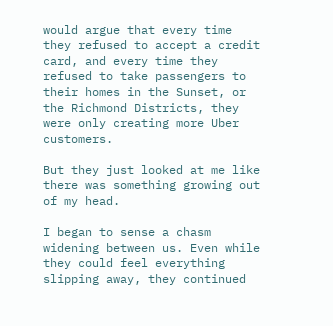would argue that every time they refused to accept a credit card, and every time they refused to take passengers to their homes in the Sunset, or the Richmond Districts, they were only creating more Uber customers.

But they just looked at me like there was something growing out of my head.

I began to sense a chasm widening between us. Even while they could feel everything slipping away, they continued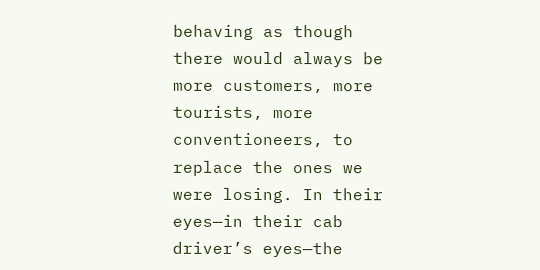behaving as though there would always be more customers, more tourists, more conventioneers, to replace the ones we were losing. In their eyes—in their cab driver’s eyes—the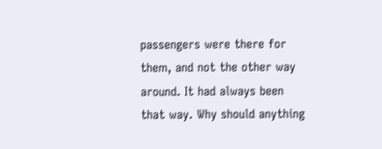passengers were there for them, and not the other way around. It had always been that way. Why should anything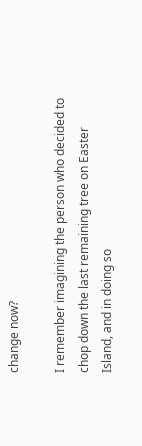change now?

I remember imagining the person who decided to chop down the last remaining tree on Easter Island, and in doing so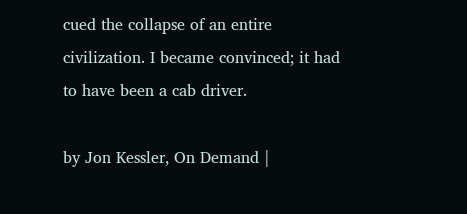cued the collapse of an entire civilization. I became convinced; it had to have been a cab driver.

by Jon Kessler, On Demand |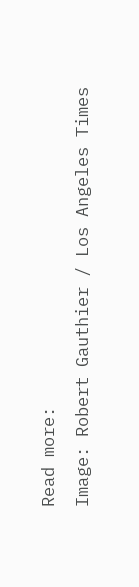Read more:
Image: Robert Gauthier / Los Angeles Times